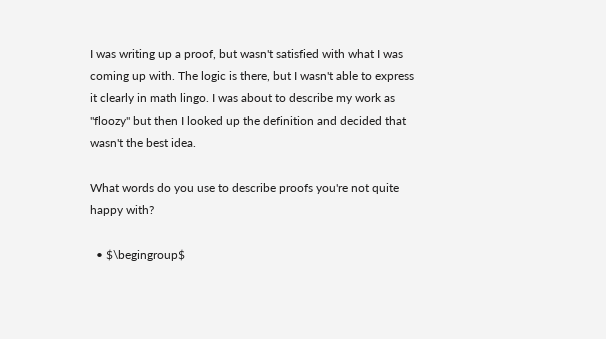I was writing up a proof, but wasn't satisfied with what I was coming up with. The logic is there, but I wasn't able to express it clearly in math lingo. I was about to describe my work as "floozy" but then I looked up the definition and decided that wasn't the best idea.

What words do you use to describe proofs you're not quite happy with?

  • $\begingroup$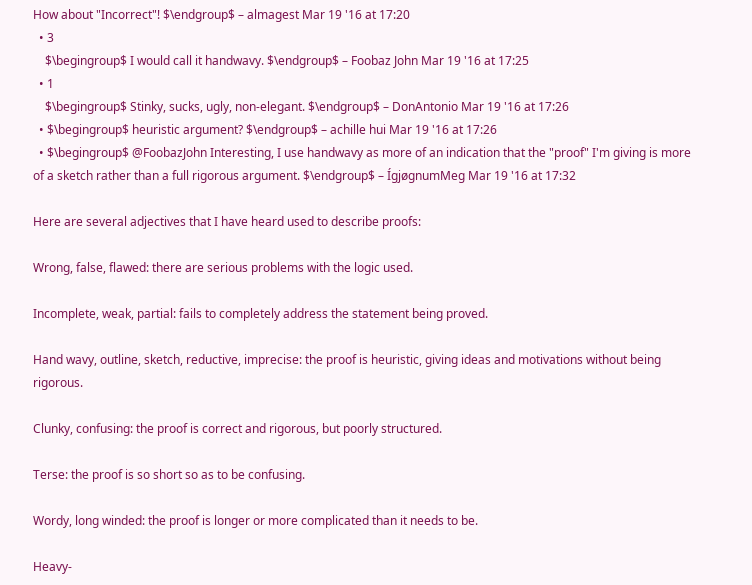How about "Incorrect"! $\endgroup$ – almagest Mar 19 '16 at 17:20
  • 3
    $\begingroup$ I would call it handwavy. $\endgroup$ – Foobaz John Mar 19 '16 at 17:25
  • 1
    $\begingroup$ Stinky, sucks, ugly, non-elegant. $\endgroup$ – DonAntonio Mar 19 '16 at 17:26
  • $\begingroup$ heuristic argument? $\endgroup$ – achille hui Mar 19 '16 at 17:26
  • $\begingroup$ @FoobazJohn Interesting, I use handwavy as more of an indication that the "proof" I'm giving is more of a sketch rather than a full rigorous argument. $\endgroup$ – ÍgjøgnumMeg Mar 19 '16 at 17:32

Here are several adjectives that I have heard used to describe proofs:

Wrong, false, flawed: there are serious problems with the logic used.

Incomplete, weak, partial: fails to completely address the statement being proved.

Hand wavy, outline, sketch, reductive, imprecise: the proof is heuristic, giving ideas and motivations without being rigorous.

Clunky, confusing: the proof is correct and rigorous, but poorly structured.

Terse: the proof is so short so as to be confusing.

Wordy, long winded: the proof is longer or more complicated than it needs to be.

Heavy-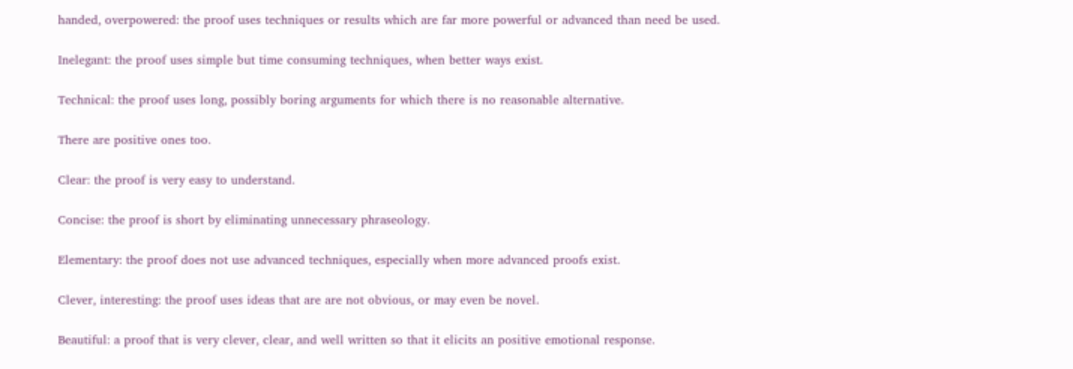handed, overpowered: the proof uses techniques or results which are far more powerful or advanced than need be used.

Inelegant: the proof uses simple but time consuming techniques, when better ways exist.

Technical: the proof uses long, possibly boring arguments for which there is no reasonable alternative.

There are positive ones too.

Clear: the proof is very easy to understand.

Concise: the proof is short by eliminating unnecessary phraseology.

Elementary: the proof does not use advanced techniques, especially when more advanced proofs exist.

Clever, interesting: the proof uses ideas that are are not obvious, or may even be novel.

Beautiful: a proof that is very clever, clear, and well written so that it elicits an positive emotional response.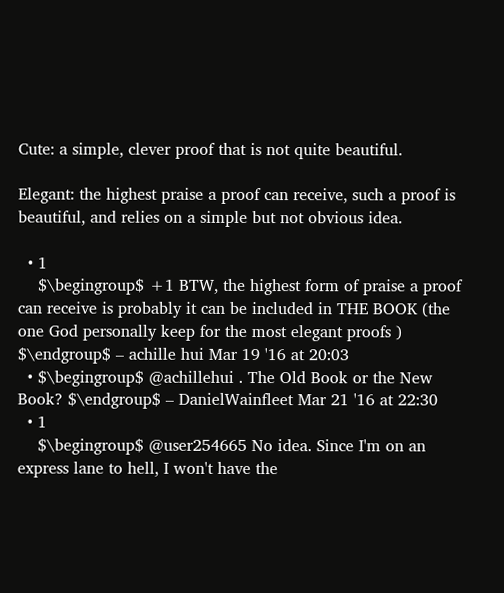Cute: a simple, clever proof that is not quite beautiful.

Elegant: the highest praise a proof can receive, such a proof is beautiful, and relies on a simple but not obvious idea.

  • 1
    $\begingroup$ +1 BTW, the highest form of praise a proof can receive is probably it can be included in THE BOOK (the one God personally keep for the most elegant proofs ) $\endgroup$ – achille hui Mar 19 '16 at 20:03
  • $\begingroup$ @achillehui . The Old Book or the New Book? $\endgroup$ – DanielWainfleet Mar 21 '16 at 22:30
  • 1
    $\begingroup$ @user254665 No idea. Since I'm on an express lane to hell, I won't have the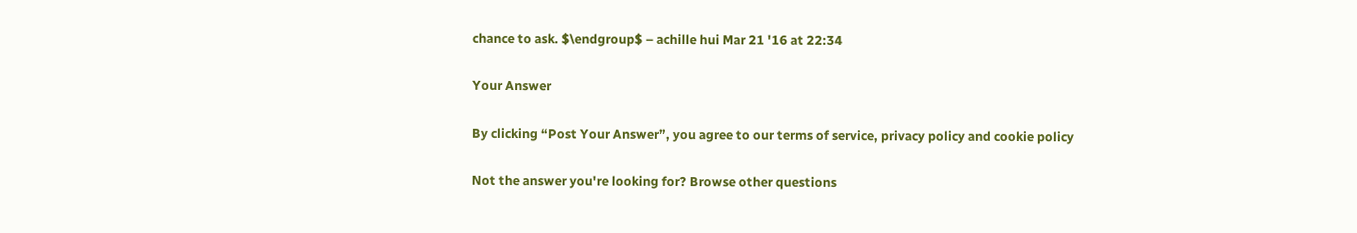chance to ask. $\endgroup$ – achille hui Mar 21 '16 at 22:34

Your Answer

By clicking “Post Your Answer”, you agree to our terms of service, privacy policy and cookie policy

Not the answer you're looking for? Browse other questions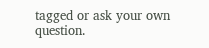tagged or ask your own question.